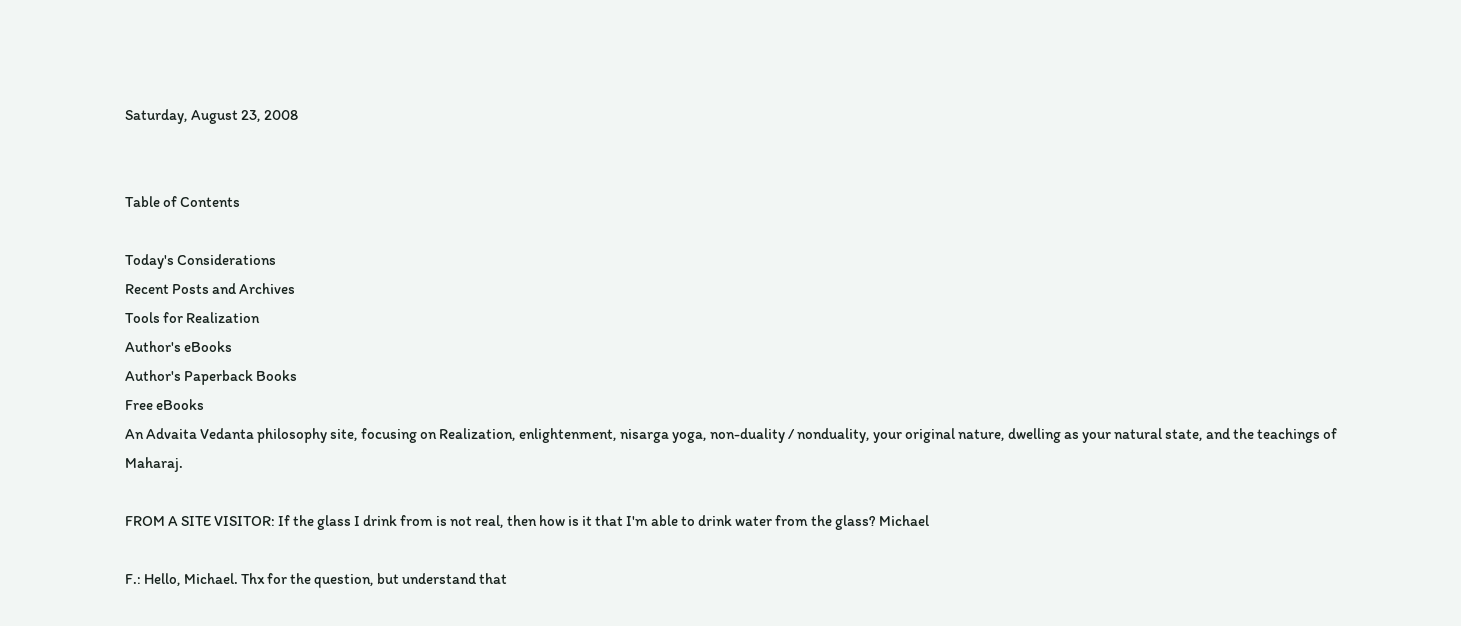Saturday, August 23, 2008


Table of Contents

Today's Considerations
Recent Posts and Archives
Tools for Realization
Author's eBooks
Author's Paperback Books
Free eBooks
An Advaita Vedanta philosophy site, focusing on Realization, enlightenment, nisarga yoga, non-duality / nonduality, your original nature, dwelling as your natural state, and the teachings of Maharaj.

FROM A SITE VISITOR: If the glass I drink from is not real, then how is it that I'm able to drink water from the glass? Michael

F.: Hello, Michael. Thx for the question, but understand that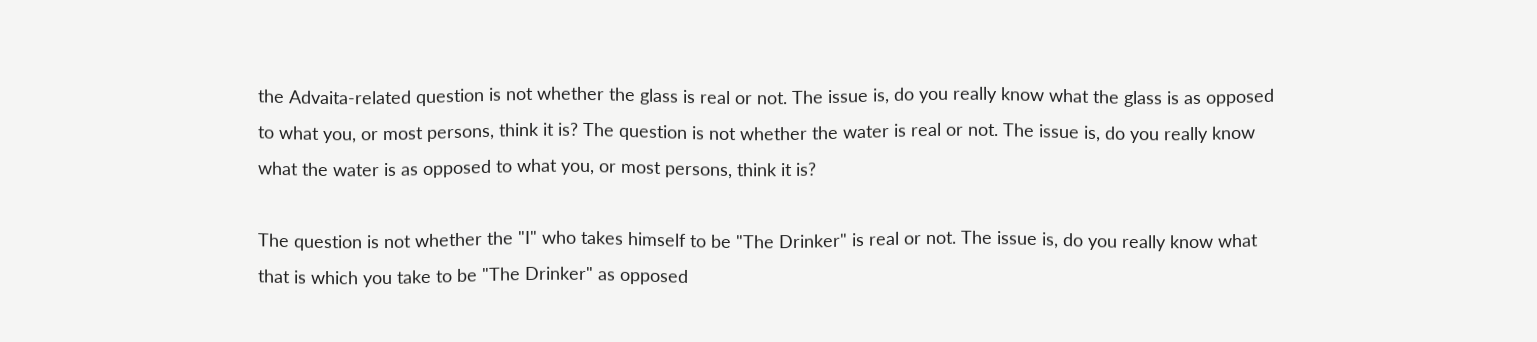the Advaita-related question is not whether the glass is real or not. The issue is, do you really know what the glass is as opposed to what you, or most persons, think it is? The question is not whether the water is real or not. The issue is, do you really know what the water is as opposed to what you, or most persons, think it is?

The question is not whether the "I" who takes himself to be "The Drinker" is real or not. The issue is, do you really know what that is which you take to be "The Drinker" as opposed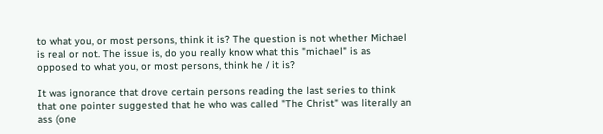to what you, or most persons, think it is? The question is not whether Michael is real or not. The issue is, do you really know what this "michael" is as opposed to what you, or most persons, think he / it is?

It was ignorance that drove certain persons reading the last series to think that one pointer suggested that he who was called "The Christ" was literally an ass (one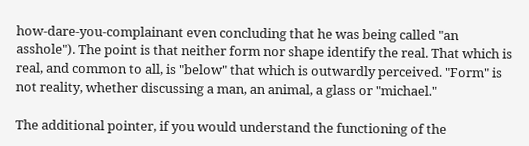how-dare-you-complainant even concluding that he was being called "an asshole"). The point is that neither form nor shape identify the real. That which is real, and common to all, is "below" that which is outwardly perceived. "Form" is not reality, whether discussing a man, an animal, a glass or "michael."

The additional pointer, if you would understand the functioning of the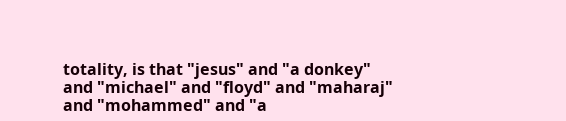totality, is that "jesus" and "a donkey" and "michael" and "floyd" and "maharaj" and "mohammed" and "a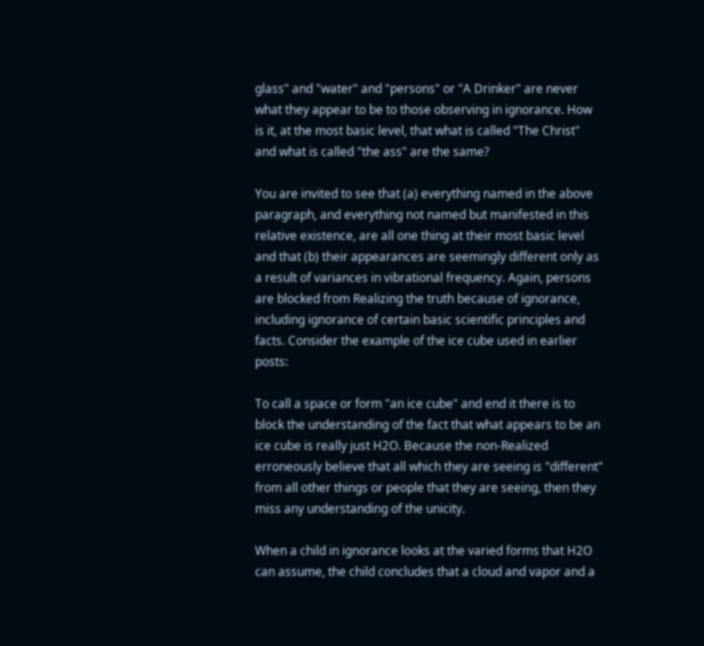glass" and "water" and "persons" or "A Drinker" are never what they appear to be to those observing in ignorance. How is it, at the most basic level, that what is called "The Christ" and what is called "the ass" are the same?

You are invited to see that (a) everything named in the above paragraph, and everything not named but manifested in this relative existence, are all one thing at their most basic level and that (b) their appearances are seemingly different only as a result of variances in vibrational frequency. Again, persons are blocked from Realizing the truth because of ignorance, including ignorance of certain basic scientific principles and facts. Consider the example of the ice cube used in earlier posts:

To call a space or form "an ice cube" and end it there is to block the understanding of the fact that what appears to be an ice cube is really just H2O. Because the non-Realized erroneously believe that all which they are seeing is "different" from all other things or people that they are seeing, then they miss any understanding of the unicity.

When a child in ignorance looks at the varied forms that H2O can assume, the child concludes that a cloud and vapor and a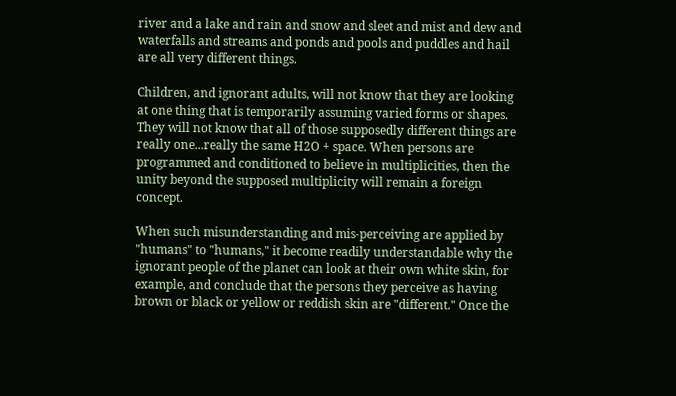river and a lake and rain and snow and sleet and mist and dew and waterfalls and streams and ponds and pools and puddles and hail are all very different things.

Children, and ignorant adults, will not know that they are looking at one thing that is temporarily assuming varied forms or shapes. They will not know that all of those supposedly different things are really one...really the same H2O + space. When persons are programmed and conditioned to believe in multiplicities, then the unity beyond the supposed multiplicity will remain a foreign concept.

When such misunderstanding and mis-perceiving are applied by "humans" to "humans," it become readily understandable why the ignorant people of the planet can look at their own white skin, for example, and conclude that the persons they perceive as having brown or black or yellow or reddish skin are "different." Once the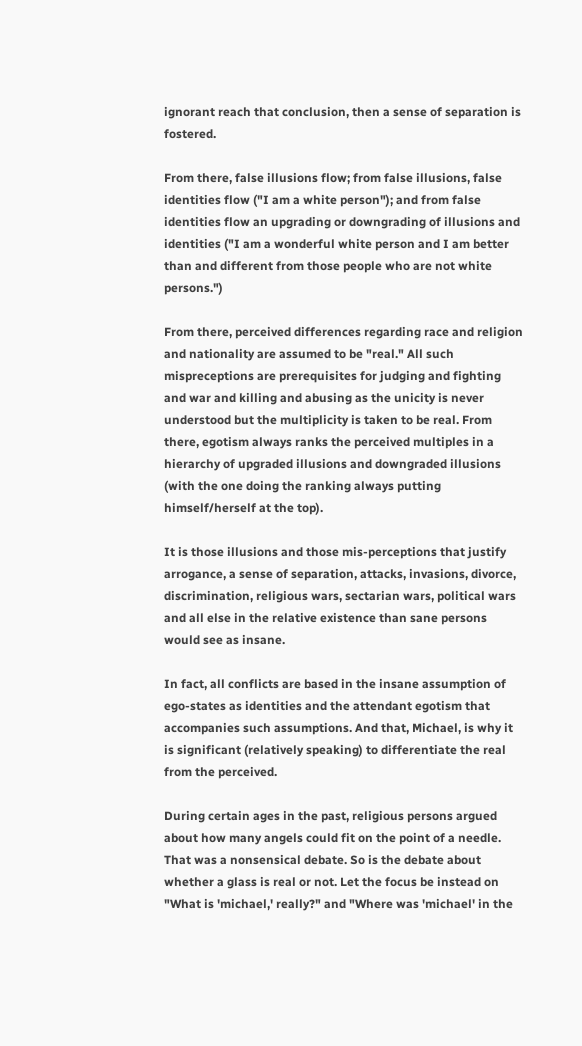ignorant reach that conclusion, then a sense of separation is fostered.

From there, false illusions flow; from false illusions, false identities flow ("I am a white person"); and from false identities flow an upgrading or downgrading of illusions and identities ("I am a wonderful white person and I am better than and different from those people who are not white persons.")

From there, perceived differences regarding race and religion and nationality are assumed to be "real." All such mispreceptions are prerequisites for judging and fighting and war and killing and abusing as the unicity is never understood but the multiplicity is taken to be real. From there, egotism always ranks the perceived multiples in a hierarchy of upgraded illusions and downgraded illusions (with the one doing the ranking always putting himself/herself at the top).

It is those illusions and those mis-perceptions that justify arrogance, a sense of separation, attacks, invasions, divorce, discrimination, religious wars, sectarian wars, political wars and all else in the relative existence than sane persons would see as insane.

In fact, all conflicts are based in the insane assumption of ego-states as identities and the attendant egotism that accompanies such assumptions. And that, Michael, is why it is significant (relatively speaking) to differentiate the real from the perceived.

During certain ages in the past, religious persons argued about how many angels could fit on the point of a needle. That was a nonsensical debate. So is the debate about whether a glass is real or not. Let the focus be instead on "What is 'michael,' really?" and "Where was 'michael' in the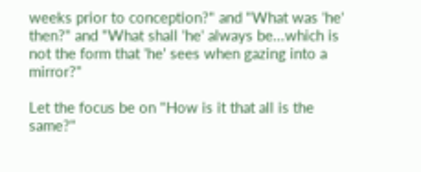weeks prior to conception?" and "What was 'he' then?" and "What shall 'he' always be...which is not the form that 'he' sees when gazing into a mirror?"

Let the focus be on "How is it that all is the same?"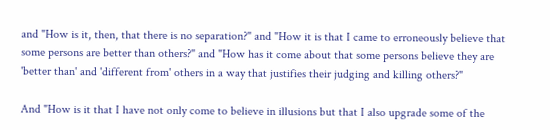and "How is it, then, that there is no separation?" and "How it is that I came to erroneously believe that some persons are better than others?" and "How has it come about that some persons believe they are 'better than' and 'different from' others in a way that justifies their judging and killing others?"

And "How is it that I have not only come to believe in illusions but that I also upgrade some of the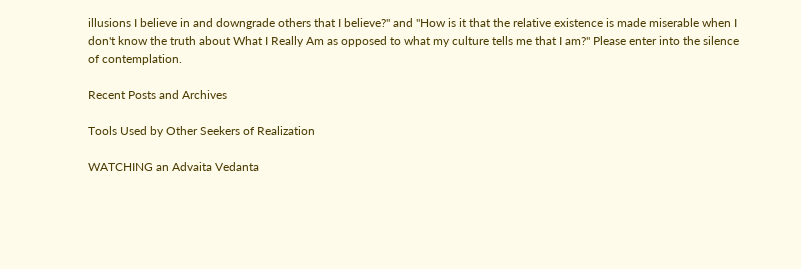illusions I believe in and downgrade others that I believe?" and "How is it that the relative existence is made miserable when I don't know the truth about What I Really Am as opposed to what my culture tells me that I am?" Please enter into the silence of contemplation.

Recent Posts and Archives

Tools Used by Other Seekers of Realization

WATCHING an Advaita Vedanta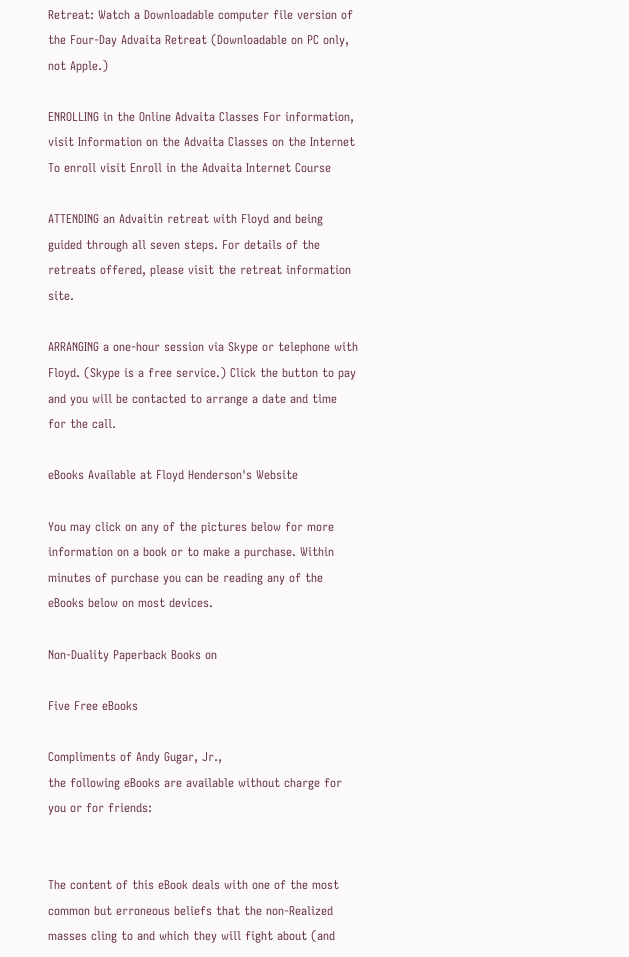Retreat: Watch a Downloadable computer file version of the Four-Day Advaita Retreat (Downloadable on PC only, not Apple.)

ENROLLING in the Online Advaita Classes For information, visit Information on the Advaita Classes on the Internet To enroll visit Enroll in the Advaita Internet Course

ATTENDING an Advaitin retreat with Floyd and being guided through all seven steps. For details of the retreats offered, please visit the retreat information site.

ARRANGING a one-hour session via Skype or telephone with Floyd. (Skype is a free service.) Click the button to pay and you will be contacted to arrange a date and time for the call.

eBooks Available at Floyd Henderson's Website

You may click on any of the pictures below for more information on a book or to make a purchase. Within minutes of purchase you can be reading any of the eBooks below on most devices.

Non-Duality Paperback Books on

Five Free eBooks

Compliments of Andy Gugar, Jr.,
the following eBooks are available without charge for you or for friends:


The content of this eBook deals with one of the most common but erroneous beliefs that the non-Realized masses cling to and which they will fight about (and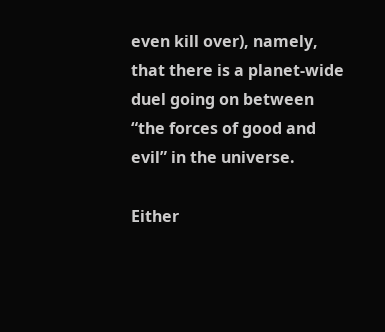even kill over), namely, that there is a planet-wide duel going on between “the forces of good and evil” in the universe.

Either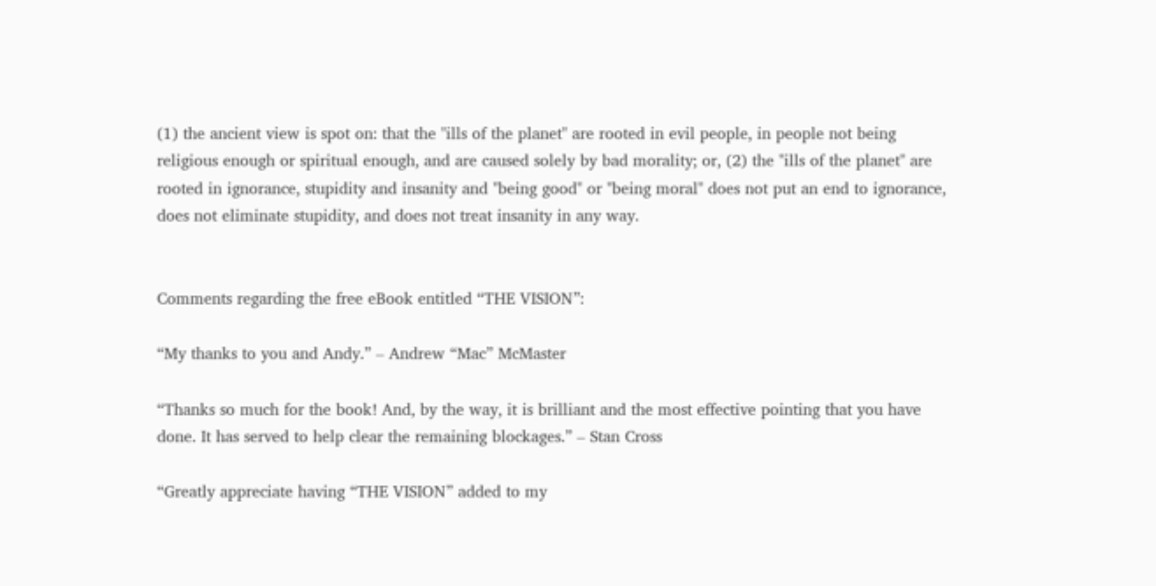(1) the ancient view is spot on: that the "ills of the planet" are rooted in evil people, in people not being religious enough or spiritual enough, and are caused solely by bad morality; or, (2) the "ills of the planet" are rooted in ignorance, stupidity and insanity and "being good" or "being moral" does not put an end to ignorance, does not eliminate stupidity, and does not treat insanity in any way.


Comments regarding the free eBook entitled “THE VISION”:

“My thanks to you and Andy.” – Andrew “Mac” McMaster

“Thanks so much for the book! And, by the way, it is brilliant and the most effective pointing that you have done. It has served to help clear the remaining blockages.” – Stan Cross

“Greatly appreciate having “THE VISION” added to my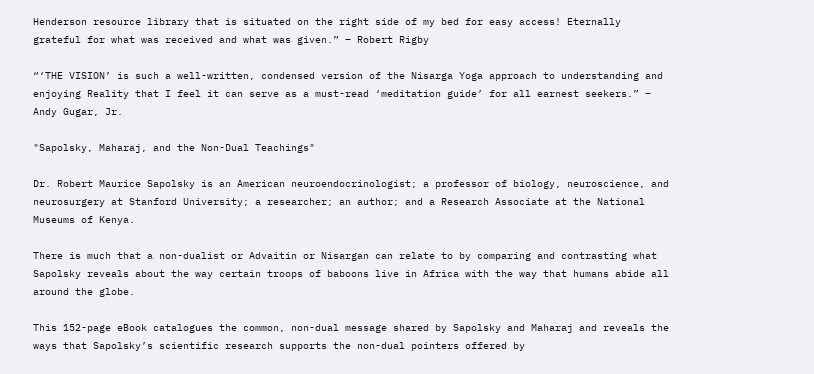Henderson resource library that is situated on the right side of my bed for easy access! Eternally grateful for what was received and what was given.” – Robert Rigby

“‘THE VISION’ is such a well-written, condensed version of the Nisarga Yoga approach to understanding and enjoying Reality that I feel it can serve as a must-read ‘meditation guide’ for all earnest seekers.” – Andy Gugar, Jr.

"Sapolsky, Maharaj, and the Non-Dual Teachings"

Dr. Robert Maurice Sapolsky is an American neuroendocrinologist; a professor of biology, neuroscience, and neurosurgery at Stanford University; a researcher; an author; and a Research Associate at the National Museums of Kenya.

There is much that a non-dualist or Advaitin or Nisargan can relate to by comparing and contrasting what Sapolsky reveals about the way certain troops of baboons live in Africa with the way that humans abide all around the globe.

This 152-page eBook catalogues the common, non-dual message shared by Sapolsky and Maharaj and reveals the ways that Sapolsky’s scientific research supports the non-dual pointers offered by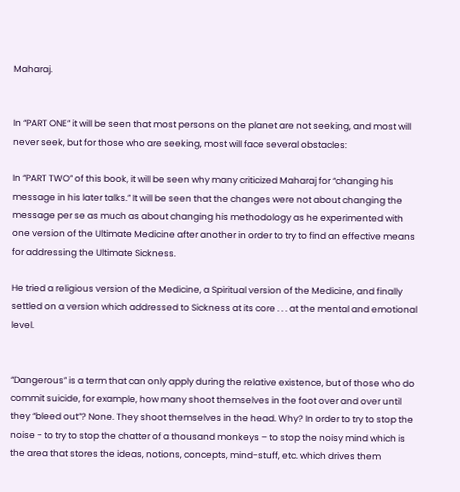Maharaj.


In “PART ONE” it will be seen that most persons on the planet are not seeking, and most will never seek, but for those who are seeking, most will face several obstacles:

In “PART TWO” of this book, it will be seen why many criticized Maharaj for “changing his message in his later talks.” It will be seen that the changes were not about changing the message per se as much as about changing his methodology as he experimented with one version of the Ultimate Medicine after another in order to try to find an effective means for addressing the Ultimate Sickness.

He tried a religious version of the Medicine, a Spiritual version of the Medicine, and finally settled on a version which addressed to Sickness at its core . . . at the mental and emotional level.


“Dangerous” is a term that can only apply during the relative existence, but of those who do commit suicide, for example, how many shoot themselves in the foot over and over until they “bleed out”? None. They shoot themselves in the head. Why? In order to try to stop the noise - to try to stop the chatter of a thousand monkeys – to stop the noisy mind which is the area that stores the ideas, notions, concepts, mind-stuff, etc. which drives them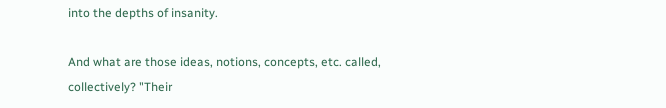into the depths of insanity.

And what are those ideas, notions, concepts, etc. called, collectively? "Their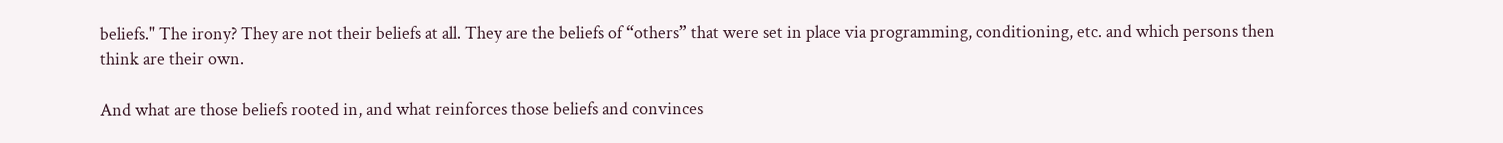beliefs." The irony? They are not their beliefs at all. They are the beliefs of “others” that were set in place via programming, conditioning, etc. and which persons then think are their own.

And what are those beliefs rooted in, and what reinforces those beliefs and convinces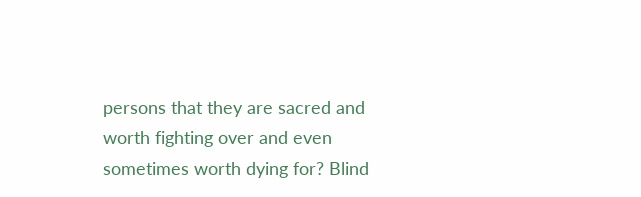persons that they are sacred and worth fighting over and even sometimes worth dying for? Blind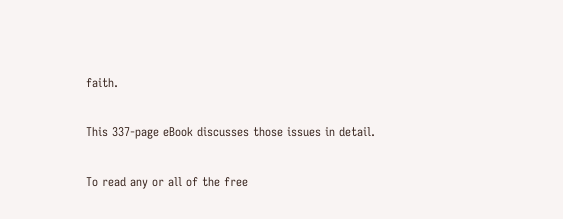faith.

This 337-page eBook discusses those issues in detail.

To read any or all of the free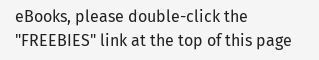eBooks, please double-click the "FREEBIES" link at the top of this page